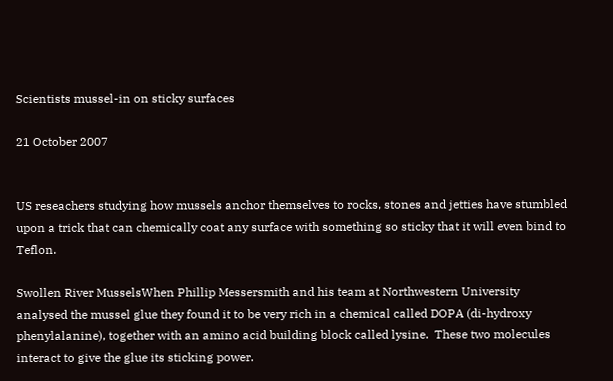Scientists mussel-in on sticky surfaces

21 October 2007


US reseachers studying how mussels anchor themselves to rocks, stones and jetties have stumbled upon a trick that can chemically coat any surface with something so sticky that it will even bind to Teflon.

Swollen River MusselsWhen Phillip Messersmith and his team at Northwestern University analysed the mussel glue they found it to be very rich in a chemical called DOPA (di-hydroxy phenylalanine), together with an amino acid building block called lysine.  These two molecules interact to give the glue its sticking power.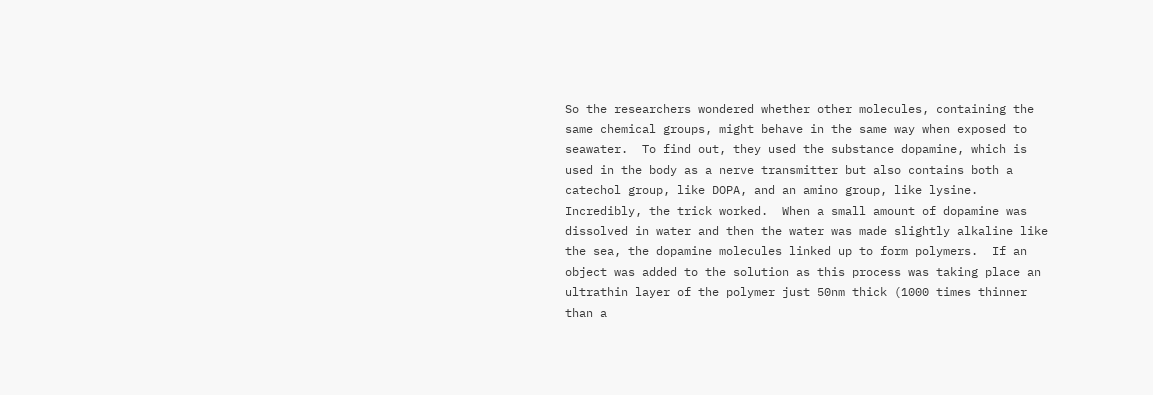So the researchers wondered whether other molecules, containing the same chemical groups, might behave in the same way when exposed to seawater.  To find out, they used the substance dopamine, which is used in the body as a nerve transmitter but also contains both a catechol group, like DOPA, and an amino group, like lysine.  Incredibly, the trick worked.  When a small amount of dopamine was dissolved in water and then the water was made slightly alkaline like the sea, the dopamine molecules linked up to form polymers.  If an object was added to the solution as this process was taking place an ultrathin layer of the polymer just 50nm thick (1000 times thinner than a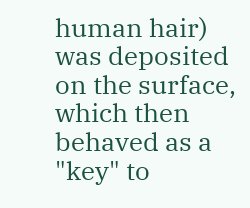human hair) was deposited on the surface, which then behaved as a "key" to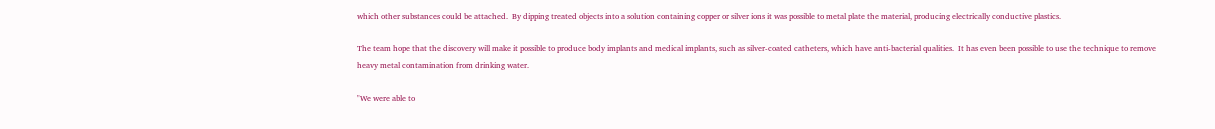which other substances could be attached.  By dipping treated objects into a solution containing copper or silver ions it was possible to metal plate the material, producing electrically conductive plastics.

The team hope that the discovery will make it possible to produce body implants and medical implants, such as silver-coated catheters, which have anti-bacterial qualities.  It has even been possible to use the technique to remove heavy metal contamination from drinking water.

"We were able to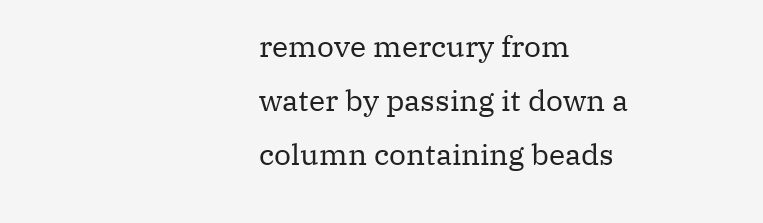remove mercury from water by passing it down a column containing beads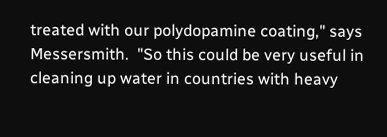treated with our polydopamine coating," says Messersmith.  "So this could be very useful in cleaning up water in countries with heavy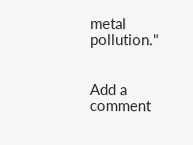metal pollution."


Add a comment